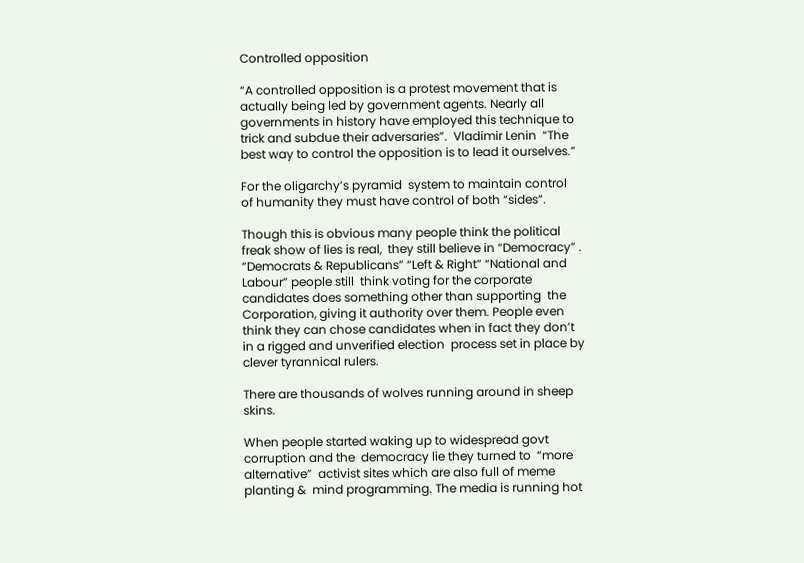Controlled opposition

“A controlled opposition is a protest movement that is actually being led by government agents. Nearly all governments in history have employed this technique to trick and subdue their adversaries”.  Vladimir Lenin  “The best way to control the opposition is to lead it ourselves.”

For the oligarchy’s pyramid  system to maintain control  of humanity they must have control of both “sides”.

Though this is obvious many people think the political freak show of lies is real,  they still believe in “Democracy” . “Democrats & Republicans” “Left & Right” “National and Labour” people still  think voting for the corporate candidates does something other than supporting  the Corporation, giving it authority over them. People even think they can chose candidates when in fact they don’t  in a rigged and unverified election  process set in place by clever tyrannical rulers.

There are thousands of wolves running around in sheep skins.

When people started waking up to widespread govt corruption and the  democracy lie they turned to  “more alternative”  activist sites which are also full of meme planting &  mind programming. The media is running hot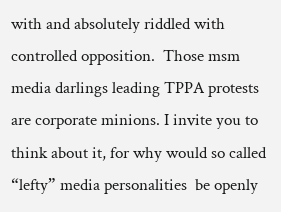with and absolutely riddled with controlled opposition.  Those msm media darlings leading TPPA protests are corporate minions. I invite you to think about it, for why would so called “lefty” media personalities  be openly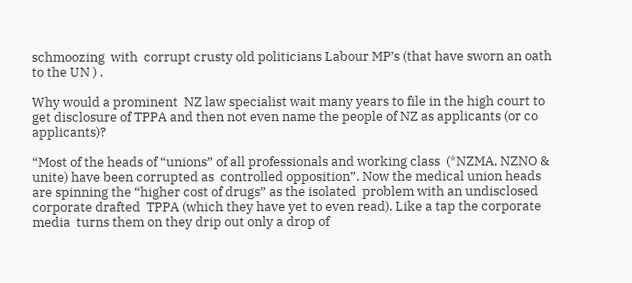schmoozing  with  corrupt crusty old politicians Labour MP’s (that have sworn an oath to the UN ) .

Why would a prominent  NZ law specialist wait many years to file in the high court to get disclosure of TPPA and then not even name the people of NZ as applicants (or co applicants)?

“Most of the heads of “unions” of all professionals and working class  (*NZMA, NZNO & unite) have been corrupted as  controlled opposition”. Now the medical union heads  are spinning the “higher cost of drugs” as the isolated  problem with an undisclosed corporate drafted  TPPA (which they have yet to even read). Like a tap the corporate media  turns them on they drip out only a drop of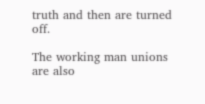truth and then are turned off.

The working man unions are also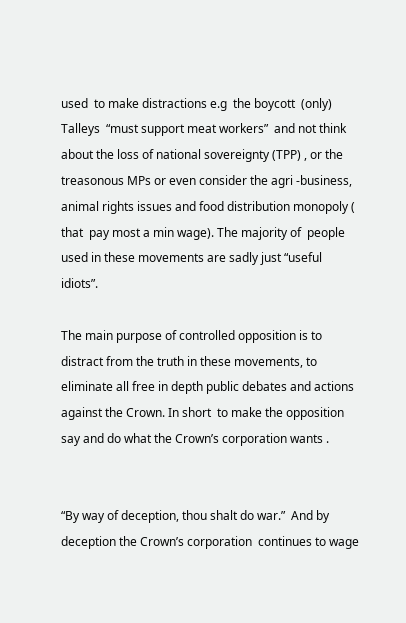used  to make distractions e.g  the boycott  (only) Talleys  “must support meat workers”  and not think about the loss of national sovereignty (TPP) , or the treasonous MPs or even consider the agri -business, animal rights issues and food distribution monopoly ( that  pay most a min wage). The majority of  people used in these movements are sadly just “useful idiots”.

The main purpose of controlled opposition is to distract from the truth in these movements, to eliminate all free in depth public debates and actions against the Crown. In short  to make the opposition   say and do what the Crown’s corporation wants .


“By way of deception, thou shalt do war.”  And by deception the Crown’s corporation  continues to wage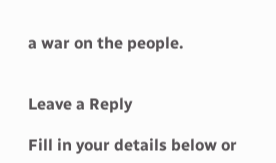a war on the people.


Leave a Reply

Fill in your details below or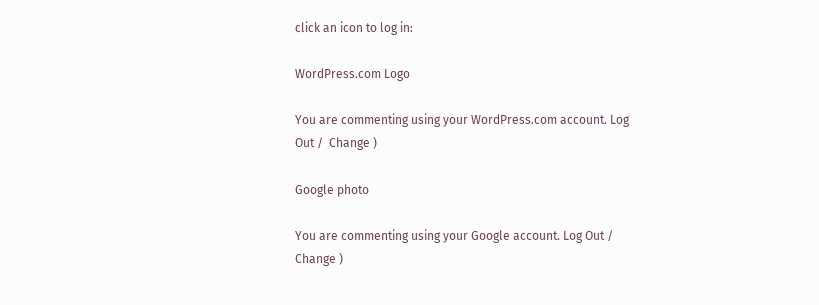click an icon to log in:

WordPress.com Logo

You are commenting using your WordPress.com account. Log Out /  Change )

Google photo

You are commenting using your Google account. Log Out /  Change )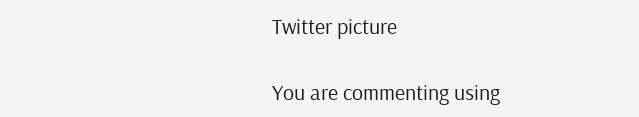Twitter picture

You are commenting using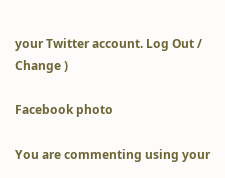your Twitter account. Log Out /  Change )

Facebook photo

You are commenting using your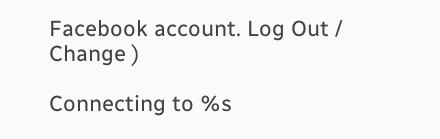Facebook account. Log Out /  Change )

Connecting to %s